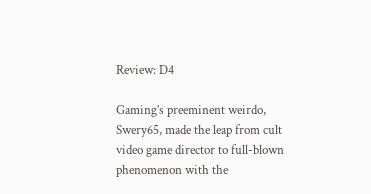Review: D4

Gaming’s preeminent weirdo, Swery65, made the leap from cult video game director to full-blown phenomenon with the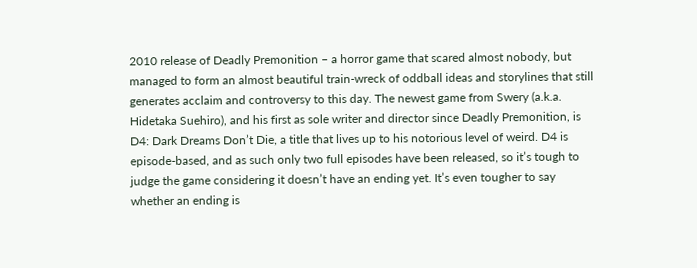2010 release of Deadly Premonition – a horror game that scared almost nobody, but managed to form an almost beautiful train-wreck of oddball ideas and storylines that still generates acclaim and controversy to this day. The newest game from Swery (a.k.a. Hidetaka Suehiro), and his first as sole writer and director since Deadly Premonition, is D4: Dark Dreams Don’t Die, a title that lives up to his notorious level of weird. D4 is episode-based, and as such only two full episodes have been released, so it’s tough to judge the game considering it doesn’t have an ending yet. It’s even tougher to say whether an ending is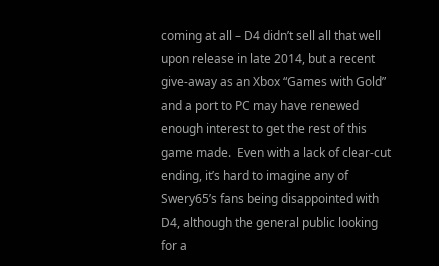coming at all – D4 didn’t sell all that well upon release in late 2014, but a recent give-away as an Xbox “Games with Gold” and a port to PC may have renewed enough interest to get the rest of this game made.  Even with a lack of clear-cut ending, it’s hard to imagine any of Swery65’s fans being disappointed with D4, although the general public looking for a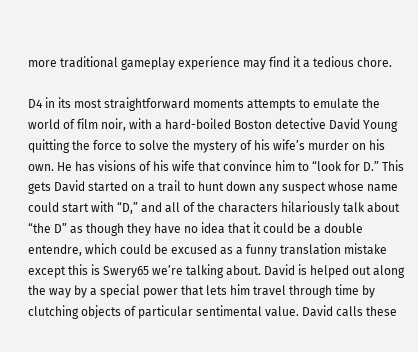more traditional gameplay experience may find it a tedious chore.

D4 in its most straightforward moments attempts to emulate the world of film noir, with a hard-boiled Boston detective David Young quitting the force to solve the mystery of his wife’s murder on his own. He has visions of his wife that convince him to “look for D.” This gets David started on a trail to hunt down any suspect whose name could start with “D,” and all of the characters hilariously talk about “the D” as though they have no idea that it could be a double entendre, which could be excused as a funny translation mistake except this is Swery65 we’re talking about. David is helped out along the way by a special power that lets him travel through time by clutching objects of particular sentimental value. David calls these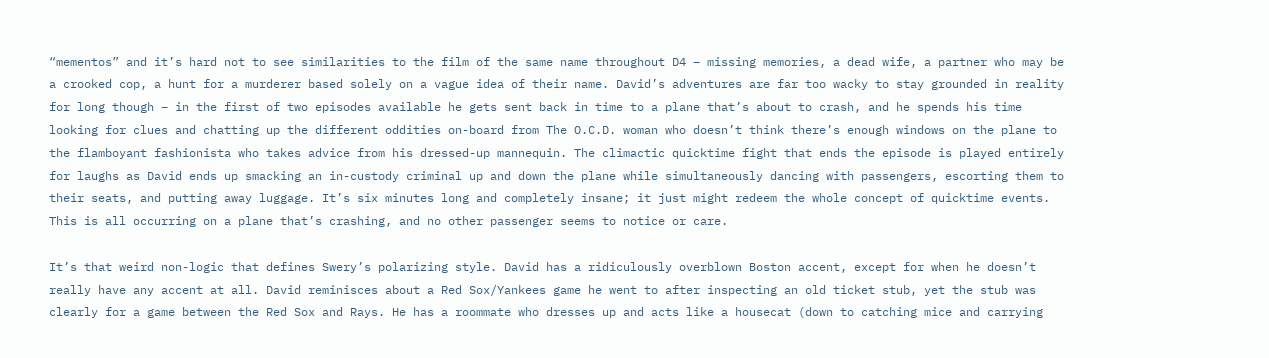“mementos” and it’s hard not to see similarities to the film of the same name throughout D4 – missing memories, a dead wife, a partner who may be a crooked cop, a hunt for a murderer based solely on a vague idea of their name. David’s adventures are far too wacky to stay grounded in reality for long though – in the first of two episodes available he gets sent back in time to a plane that’s about to crash, and he spends his time looking for clues and chatting up the different oddities on-board from The O.C.D. woman who doesn’t think there’s enough windows on the plane to the flamboyant fashionista who takes advice from his dressed-up mannequin. The climactic quicktime fight that ends the episode is played entirely for laughs as David ends up smacking an in-custody criminal up and down the plane while simultaneously dancing with passengers, escorting them to their seats, and putting away luggage. It’s six minutes long and completely insane; it just might redeem the whole concept of quicktime events. This is all occurring on a plane that’s crashing, and no other passenger seems to notice or care.

It’s that weird non-logic that defines Swery’s polarizing style. David has a ridiculously overblown Boston accent, except for when he doesn’t really have any accent at all. David reminisces about a Red Sox/Yankees game he went to after inspecting an old ticket stub, yet the stub was clearly for a game between the Red Sox and Rays. He has a roommate who dresses up and acts like a housecat (down to catching mice and carrying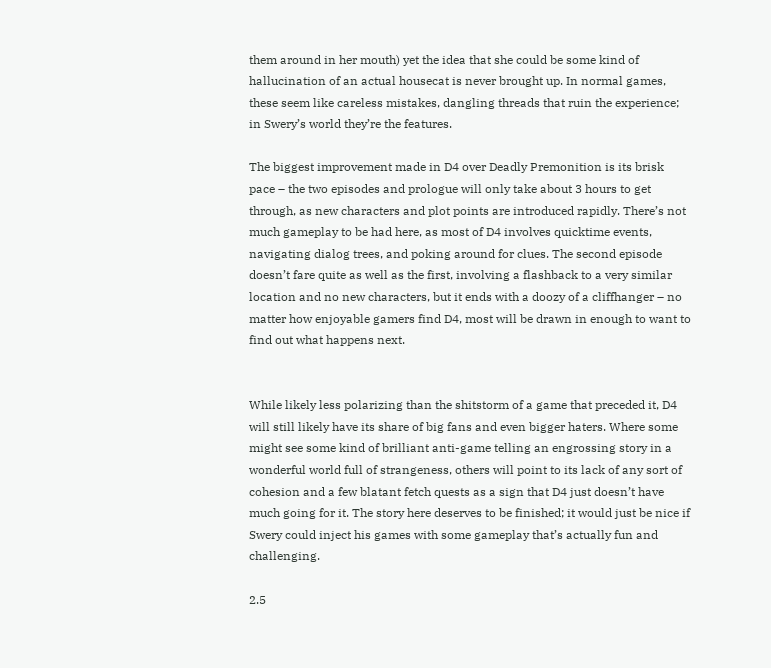them around in her mouth) yet the idea that she could be some kind of hallucination of an actual housecat is never brought up. In normal games, these seem like careless mistakes, dangling threads that ruin the experience; in Swery’s world they’re the features.

The biggest improvement made in D4 over Deadly Premonition is its brisk pace – the two episodes and prologue will only take about 3 hours to get through, as new characters and plot points are introduced rapidly. There’s not much gameplay to be had here, as most of D4 involves quicktime events, navigating dialog trees, and poking around for clues. The second episode doesn’t fare quite as well as the first, involving a flashback to a very similar location and no new characters, but it ends with a doozy of a cliffhanger – no matter how enjoyable gamers find D4, most will be drawn in enough to want to find out what happens next.


While likely less polarizing than the shitstorm of a game that preceded it, D4 will still likely have its share of big fans and even bigger haters. Where some might see some kind of brilliant anti-game telling an engrossing story in a wonderful world full of strangeness, others will point to its lack of any sort of cohesion and a few blatant fetch quests as a sign that D4 just doesn’t have much going for it. The story here deserves to be finished; it would just be nice if Swery could inject his games with some gameplay that’s actually fun and challenging.

2.5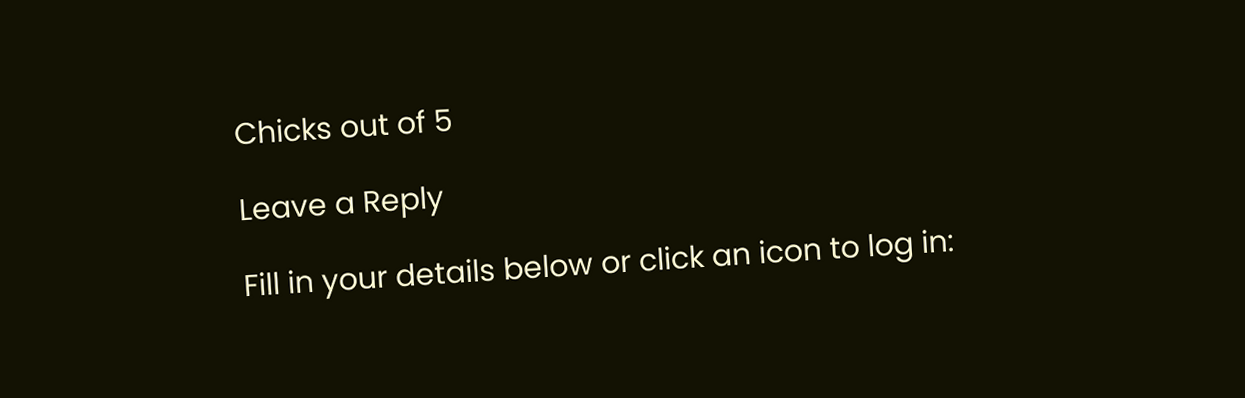Chicks out of 5

Leave a Reply

Fill in your details below or click an icon to log in: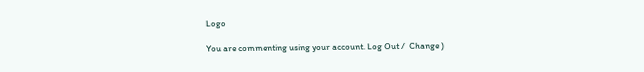Logo

You are commenting using your account. Log Out /  Change )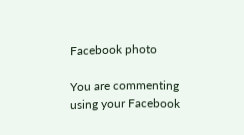Facebook photo

You are commenting using your Facebook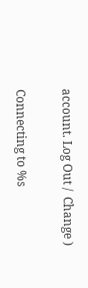account. Log Out /  Change )

Connecting to %s